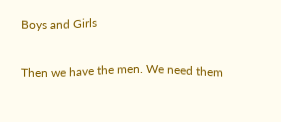Boys and Girls

Then we have the men. We need them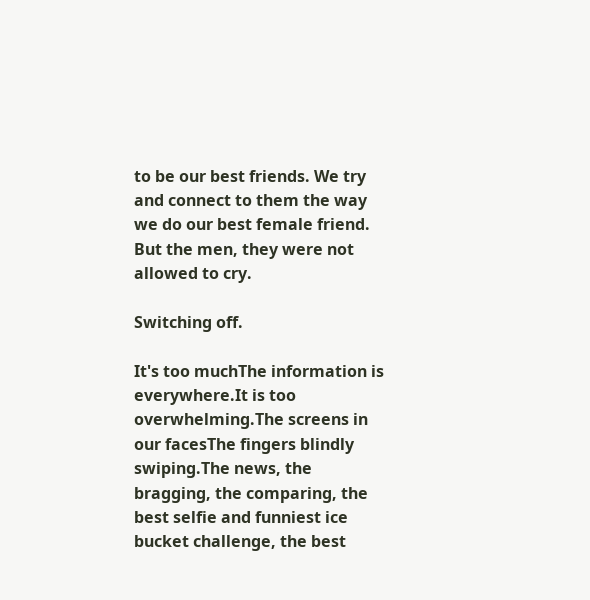to be our best friends. We try and connect to them the way we do our best female friend. But the men, they were not allowed to cry.

Switching off.

It's too muchThe information is everywhere.It is too overwhelming.The screens in our facesThe fingers blindly swiping.The news, the bragging, the comparing, the best selfie and funniest ice bucket challenge, the best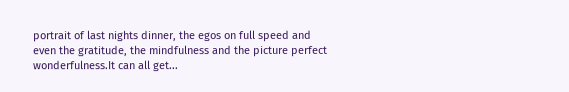portrait of last nights dinner, the egos on full speed and even the gratitude, the mindfulness and the picture perfect wonderfulness.It can all get...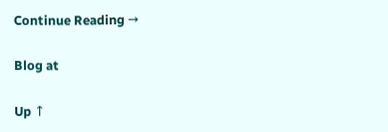Continue Reading →

Blog at

Up ↑